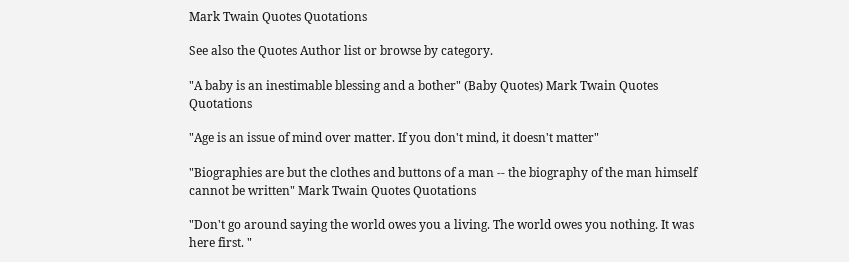Mark Twain Quotes Quotations

See also the Quotes Author list or browse by category.

"A baby is an inestimable blessing and a bother" (Baby Quotes) Mark Twain Quotes Quotations

"Age is an issue of mind over matter. If you don't mind, it doesn't matter"

"Biographies are but the clothes and buttons of a man -- the biography of the man himself cannot be written" Mark Twain Quotes Quotations

"Don't go around saying the world owes you a living. The world owes you nothing. It was here first. "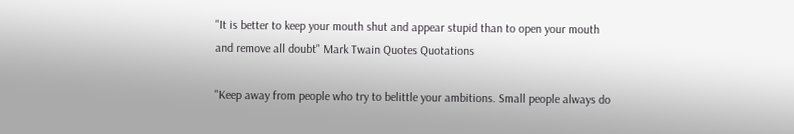"It is better to keep your mouth shut and appear stupid than to open your mouth and remove all doubt" Mark Twain Quotes Quotations

"Keep away from people who try to belittle your ambitions. Small people always do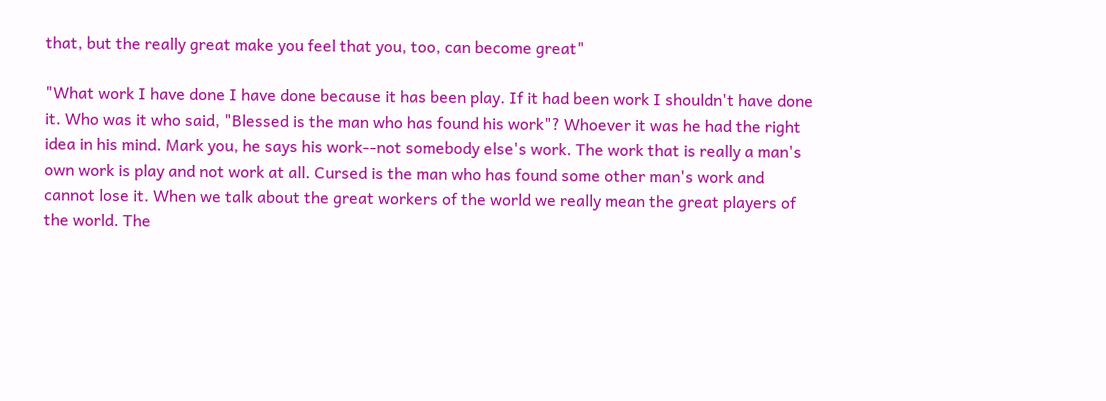that, but the really great make you feel that you, too, can become great"

"What work I have done I have done because it has been play. If it had been work I shouldn't have done it. Who was it who said, "Blessed is the man who has found his work"? Whoever it was he had the right idea in his mind. Mark you, he says his work--not somebody else's work. The work that is really a man's own work is play and not work at all. Cursed is the man who has found some other man's work and cannot lose it. When we talk about the great workers of the world we really mean the great players of the world. The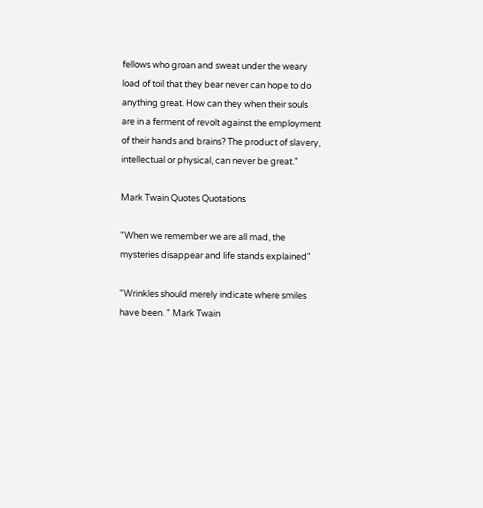fellows who groan and sweat under the weary load of toil that they bear never can hope to do anything great. How can they when their souls are in a ferment of revolt against the employment of their hands and brains? The product of slavery, intellectual or physical, can never be great."

Mark Twain Quotes Quotations

"When we remember we are all mad, the mysteries disappear and life stands explained"

"Wrinkles should merely indicate where smiles have been. " Mark Twain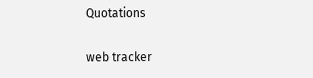Quotations

web tracker